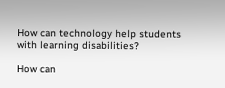How can technology help students with learning disabilities?

How can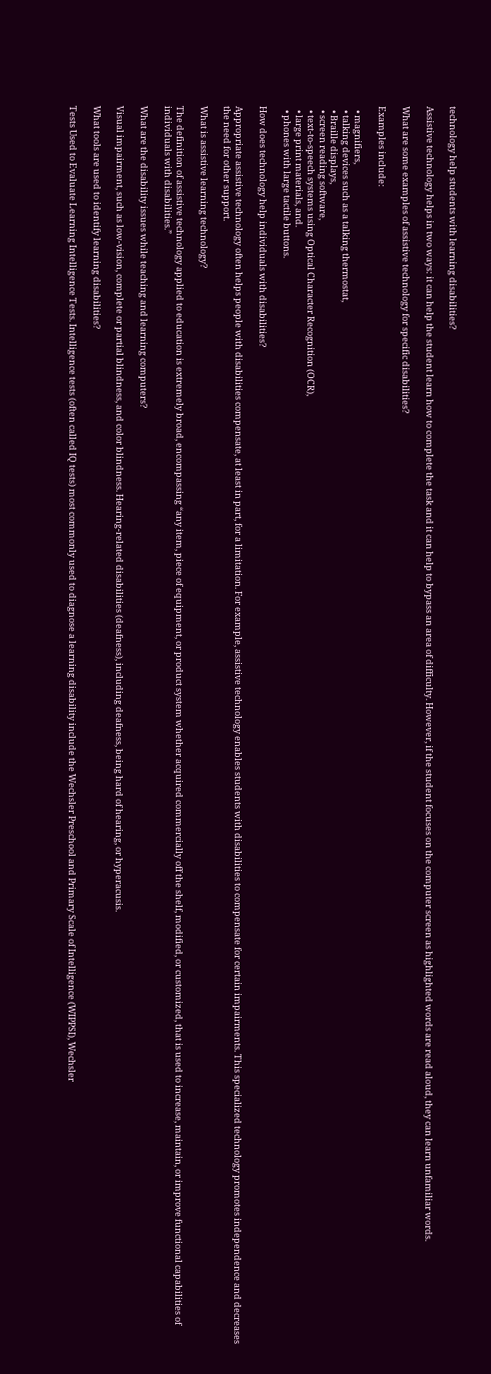technology help students with learning disabilities?

Assistive technology helps in two ways: it can help the student learn how to complete the task and it can help to bypass an area of difficulty. However, if the student focuses on the computer screen as highlighted words are read aloud, they can learn unfamiliar words.

What are some examples of assistive technology for specific disabilities?

Examples include:

  • magnifiers,
  • talking devices such as a talking thermostat,
  • Braille displays,
  • screen reading software,
  • text-to-speech systems using Optical Character Recognition (OCR),
  • large print materials, and.
  • phones with large tactile buttons.

How does technology help individuals with disabilities?

Appropriate assistive technology often helps people with disabilities compensate, at least in part, for a limitation. For example, assistive technology enables students with disabilities to compensate for certain impairments. This specialized technology promotes independence and decreases the need for other support.

What is assistive learning technology?

The definition of assistive technology applied to education is extremely broad, encompassing “any item, piece of equipment, or product system whether acquired commercially off the shelf, modified, or customized, that is used to increase, maintain, or improve functional capabilities of individuals with disabilities.”

What are the disability issues while teaching and learning computers?

Visual impairment, such as low-vision, complete or partial blindness, and color blindness. Hearing-related disabilities (deafness), including deafness, being hard of hearing, or hyperacusis.

What tools are used to identify learning disabilities?

Tests Used to Evaluate Learning Intelligence Tests. Intelligence tests (often called IQ tests) most commonly used to diagnose a learning disability include the Wechsler Preschool and Primary Scale of Intelligence (WIPPSI), Wechsler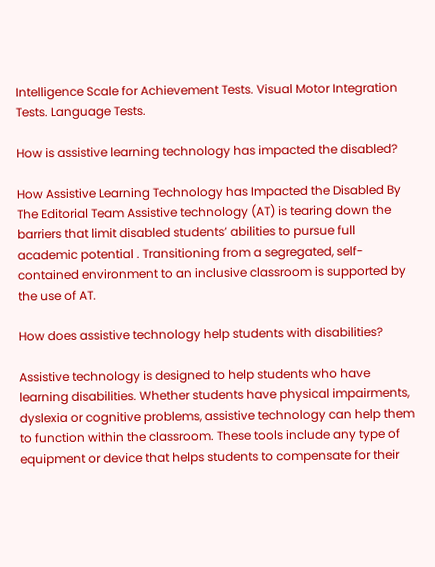Intelligence Scale for Achievement Tests. Visual Motor Integration Tests. Language Tests.

How is assistive learning technology has impacted the disabled?

How Assistive Learning Technology has Impacted the Disabled By The Editorial Team Assistive technology (AT) is tearing down the barriers that limit disabled students’ abilities to pursue full academic potential . Transitioning from a segregated, self-contained environment to an inclusive classroom is supported by the use of AT.

How does assistive technology help students with disabilities?

Assistive technology is designed to help students who have learning disabilities. Whether students have physical impairments, dyslexia or cognitive problems, assistive technology can help them to function within the classroom. These tools include any type of equipment or device that helps students to compensate for their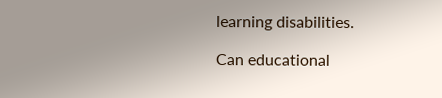learning disabilities.

Can educational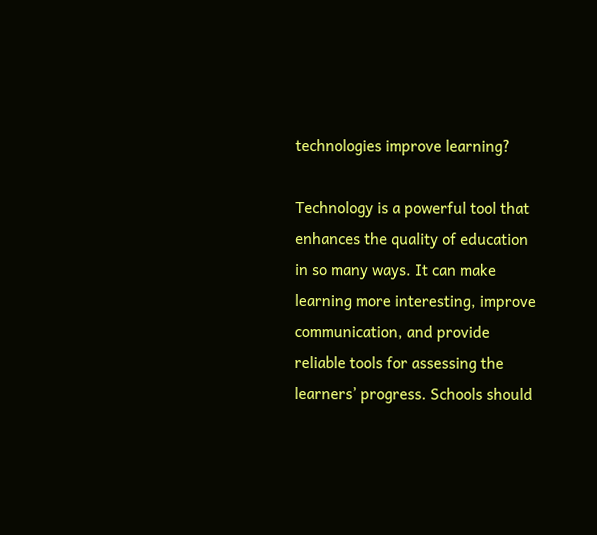technologies improve learning?

Technology is a powerful tool that enhances the quality of education in so many ways. It can make learning more interesting, improve communication, and provide reliable tools for assessing the learners’ progress. Schools should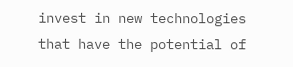invest in new technologies that have the potential of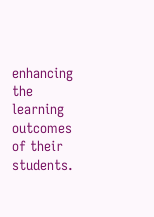enhancing the learning outcomes of their students.